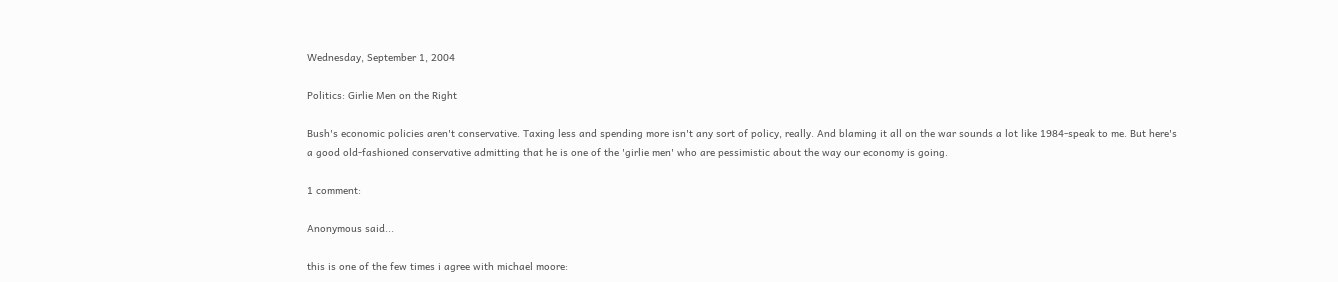Wednesday, September 1, 2004

Politics: Girlie Men on the Right

Bush's economic policies aren't conservative. Taxing less and spending more isn't any sort of policy, really. And blaming it all on the war sounds a lot like 1984-speak to me. But here's a good old-fashioned conservative admitting that he is one of the 'girlie men' who are pessimistic about the way our economy is going.

1 comment:

Anonymous said...

this is one of the few times i agree with michael moore: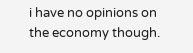i have no opinions on the economy though.